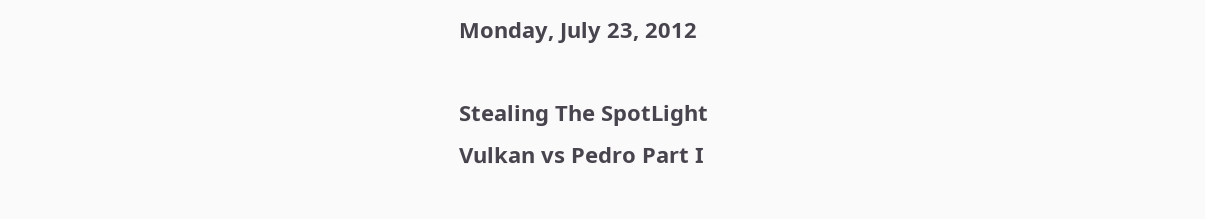Monday, July 23, 2012

Stealing The SpotLight
Vulkan vs Pedro Part I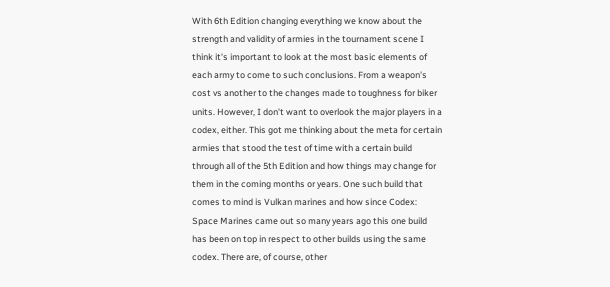With 6th Edition changing everything we know about the strength and validity of armies in the tournament scene I think it's important to look at the most basic elements of each army to come to such conclusions. From a weapon's cost vs another to the changes made to toughness for biker units. However, I don't want to overlook the major players in a codex, either. This got me thinking about the meta for certain armies that stood the test of time with a certain build through all of the 5th Edition and how things may change for them in the coming months or years. One such build that comes to mind is Vulkan marines and how since Codex: Space Marines came out so many years ago this one build has been on top in respect to other builds using the same codex. There are, of course, other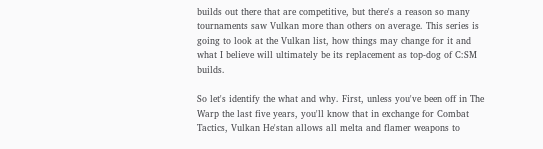builds out there that are competitive, but there's a reason so many tournaments saw Vulkan more than others on average. This series is going to look at the Vulkan list, how things may change for it and what I believe will ultimately be its replacement as top-dog of C:SM builds.

So let's identify the what and why. First, unless you've been off in The Warp the last five years, you'll know that in exchange for Combat Tactics, Vulkan He'stan allows all melta and flamer weapons to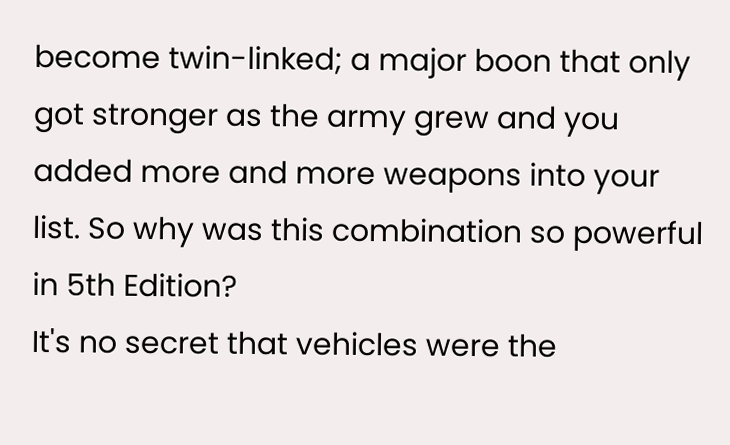become twin-linked; a major boon that only got stronger as the army grew and you added more and more weapons into your list. So why was this combination so powerful in 5th Edition?
It's no secret that vehicles were the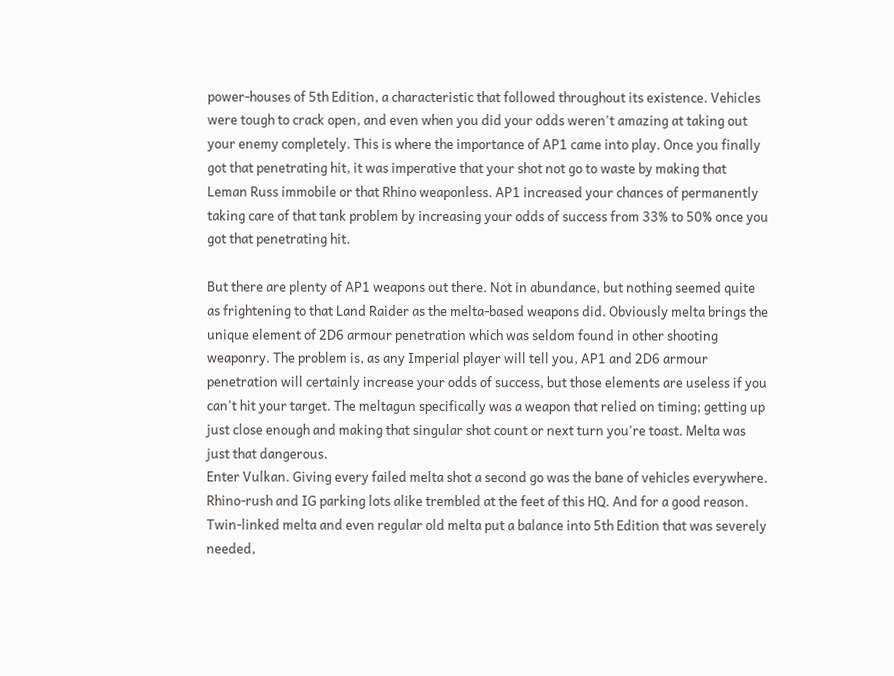power-houses of 5th Edition, a characteristic that followed throughout its existence. Vehicles were tough to crack open, and even when you did your odds weren't amazing at taking out your enemy completely. This is where the importance of AP1 came into play. Once you finally got that penetrating hit, it was imperative that your shot not go to waste by making that Leman Russ immobile or that Rhino weaponless. AP1 increased your chances of permanently taking care of that tank problem by increasing your odds of success from 33% to 50% once you got that penetrating hit.

But there are plenty of AP1 weapons out there. Not in abundance, but nothing seemed quite as frightening to that Land Raider as the melta-based weapons did. Obviously melta brings the unique element of 2D6 armour penetration which was seldom found in other shooting weaponry. The problem is, as any Imperial player will tell you, AP1 and 2D6 armour penetration will certainly increase your odds of success, but those elements are useless if you can't hit your target. The meltagun specifically was a weapon that relied on timing; getting up just close enough and making that singular shot count or next turn you're toast. Melta was just that dangerous.
Enter Vulkan. Giving every failed melta shot a second go was the bane of vehicles everywhere. Rhino-rush and IG parking lots alike trembled at the feet of this HQ. And for a good reason. Twin-linked melta and even regular old melta put a balance into 5th Edition that was severely needed,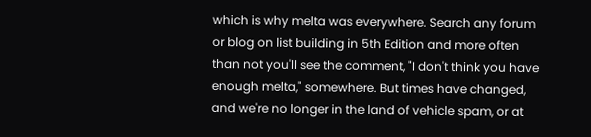which is why melta was everywhere. Search any forum or blog on list building in 5th Edition and more often than not you'll see the comment, "I don't think you have enough melta," somewhere. But times have changed, and we're no longer in the land of vehicle spam, or at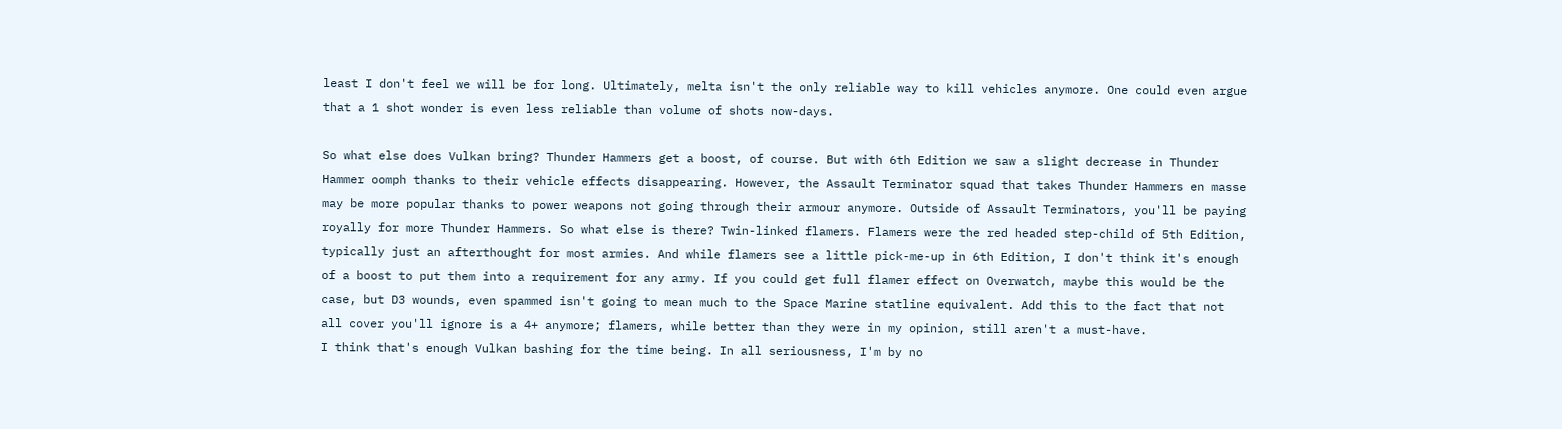least I don't feel we will be for long. Ultimately, melta isn't the only reliable way to kill vehicles anymore. One could even argue that a 1 shot wonder is even less reliable than volume of shots now-days.

So what else does Vulkan bring? Thunder Hammers get a boost, of course. But with 6th Edition we saw a slight decrease in Thunder Hammer oomph thanks to their vehicle effects disappearing. However, the Assault Terminator squad that takes Thunder Hammers en masse may be more popular thanks to power weapons not going through their armour anymore. Outside of Assault Terminators, you'll be paying royally for more Thunder Hammers. So what else is there? Twin-linked flamers. Flamers were the red headed step-child of 5th Edition, typically just an afterthought for most armies. And while flamers see a little pick-me-up in 6th Edition, I don't think it's enough of a boost to put them into a requirement for any army. If you could get full flamer effect on Overwatch, maybe this would be the case, but D3 wounds, even spammed isn't going to mean much to the Space Marine statline equivalent. Add this to the fact that not all cover you'll ignore is a 4+ anymore; flamers, while better than they were in my opinion, still aren't a must-have.
I think that's enough Vulkan bashing for the time being. In all seriousness, I'm by no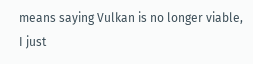means saying Vulkan is no longer viable, I just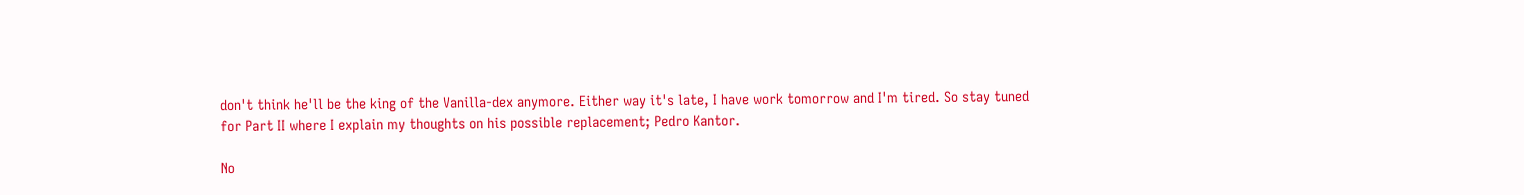don't think he'll be the king of the Vanilla-dex anymore. Either way it's late, I have work tomorrow and I'm tired. So stay tuned for Part II where I explain my thoughts on his possible replacement; Pedro Kantor.

No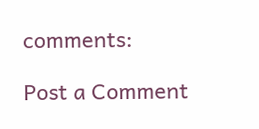comments:

Post a Comment